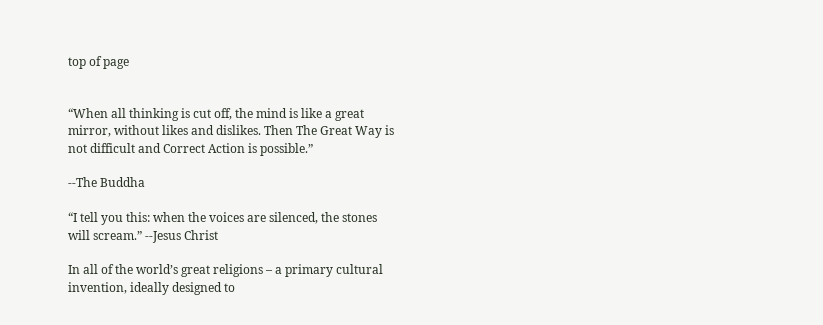top of page


“When all thinking is cut off, the mind is like a great mirror, without likes and dislikes. Then The Great Way is not difficult and Correct Action is possible.”

--The Buddha

“I tell you this: when the voices are silenced, the stones will scream.” --Jesus Christ

In all of the world’s great religions – a primary cultural invention, ideally designed to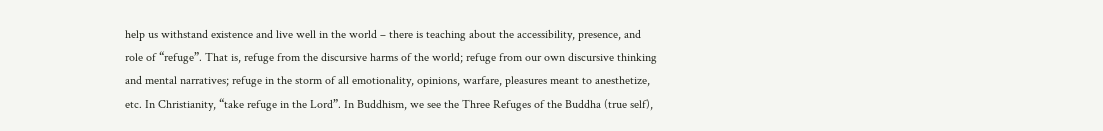help us withstand existence and live well in the world – there is teaching about the accessibility, presence, and role of “refuge”. That is, refuge from the discursive harms of the world; refuge from our own discursive thinking and mental narratives; refuge in the storm of all emotionality, opinions, warfare, pleasures meant to anesthetize, etc. In Christianity, “take refuge in the Lord”. In Buddhism, we see the Three Refuges of the Buddha (true self),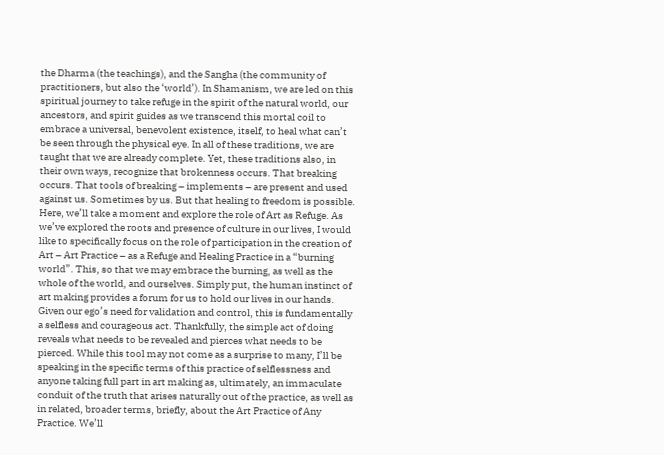the Dharma (the teachings), and the Sangha (the community of practitioners, but also the ‘world’). In Shamanism, we are led on this spiritual journey to take refuge in the spirit of the natural world, our ancestors, and spirit guides as we transcend this mortal coil to embrace a universal, benevolent existence, itself, to heal what can’t be seen through the physical eye. In all of these traditions, we are taught that we are already complete. Yet, these traditions also, in their own ways, recognize that brokenness occurs. That breaking occurs. That tools of breaking – implements – are present and used against us. Sometimes by us. But that healing to freedom is possible. Here, we’ll take a moment and explore the role of Art as Refuge. As we’ve explored the roots and presence of culture in our lives, I would like to specifically focus on the role of participation in the creation of Art – Art Practice – as a Refuge and Healing Practice in a “burning world”. This, so that we may embrace the burning, as well as the whole of the world, and ourselves. Simply put, the human instinct of art making provides a forum for us to hold our lives in our hands. Given our ego’s need for validation and control, this is fundamentally a selfless and courageous act. Thankfully, the simple act of doing reveals what needs to be revealed and pierces what needs to be pierced. While this tool may not come as a surprise to many, I’ll be speaking in the specific terms of this practice of selflessness and anyone taking full part in art making as, ultimately, an immaculate conduit of the truth that arises naturally out of the practice, as well as in related, broader terms, briefly, about the Art Practice of Any Practice. We’ll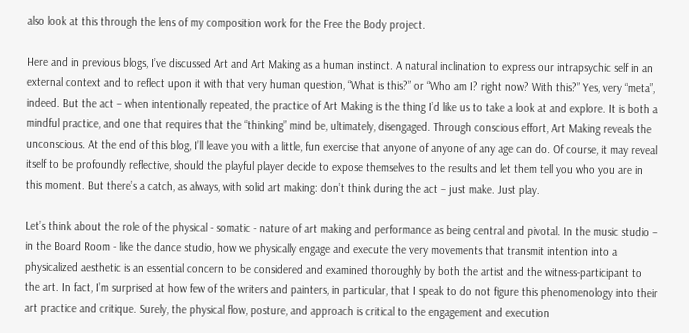also look at this through the lens of my composition work for the Free the Body project.

Here and in previous blogs, I’ve discussed Art and Art Making as a human instinct. A natural inclination to express our intrapsychic self in an external context and to reflect upon it with that very human question, “What is this?” or “Who am I? right now? With this?” Yes, very “meta”, indeed. But the act – when intentionally repeated, the practice of Art Making is the thing I’d like us to take a look at and explore. It is both a mindful practice, and one that requires that the “thinking” mind be, ultimately, disengaged. Through conscious effort, Art Making reveals the unconscious. At the end of this blog, I’ll leave you with a little, fun exercise that anyone of anyone of any age can do. Of course, it may reveal itself to be profoundly reflective, should the playful player decide to expose themselves to the results and let them tell you who you are in this moment. But there’s a catch, as always, with solid art making: don’t think during the act – just make. Just play.

Let’s think about the role of the physical - somatic - nature of art making and performance as being central and pivotal. In the music studio – in the Board Room - like the dance studio, how we physically engage and execute the very movements that transmit intention into a physicalized aesthetic is an essential concern to be considered and examined thoroughly by both the artist and the witness-participant to the art. In fact, I’m surprised at how few of the writers and painters, in particular, that I speak to do not figure this phenomenology into their art practice and critique. Surely, the physical flow, posture, and approach is critical to the engagement and execution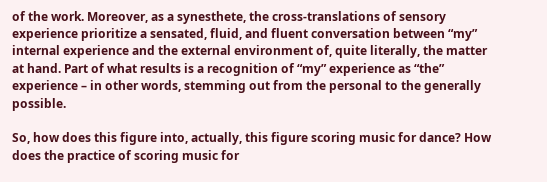of the work. Moreover, as a synesthete, the cross-translations of sensory experience prioritize a sensated, fluid, and fluent conversation between “my” internal experience and the external environment of, quite literally, the matter at hand. Part of what results is a recognition of “my” experience as “the” experience – in other words, stemming out from the personal to the generally possible.

So, how does this figure into, actually, this figure scoring music for dance? How does the practice of scoring music for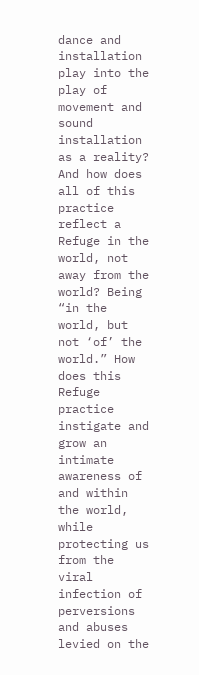dance and installation play into the play of movement and sound installation as a reality? And how does all of this practice reflect a Refuge in the world, not away from the world? Being “in the world, but not ‘of’ the world.” How does this Refuge practice instigate and grow an intimate awareness of and within the world, while protecting us from the viral infection of perversions and abuses levied on the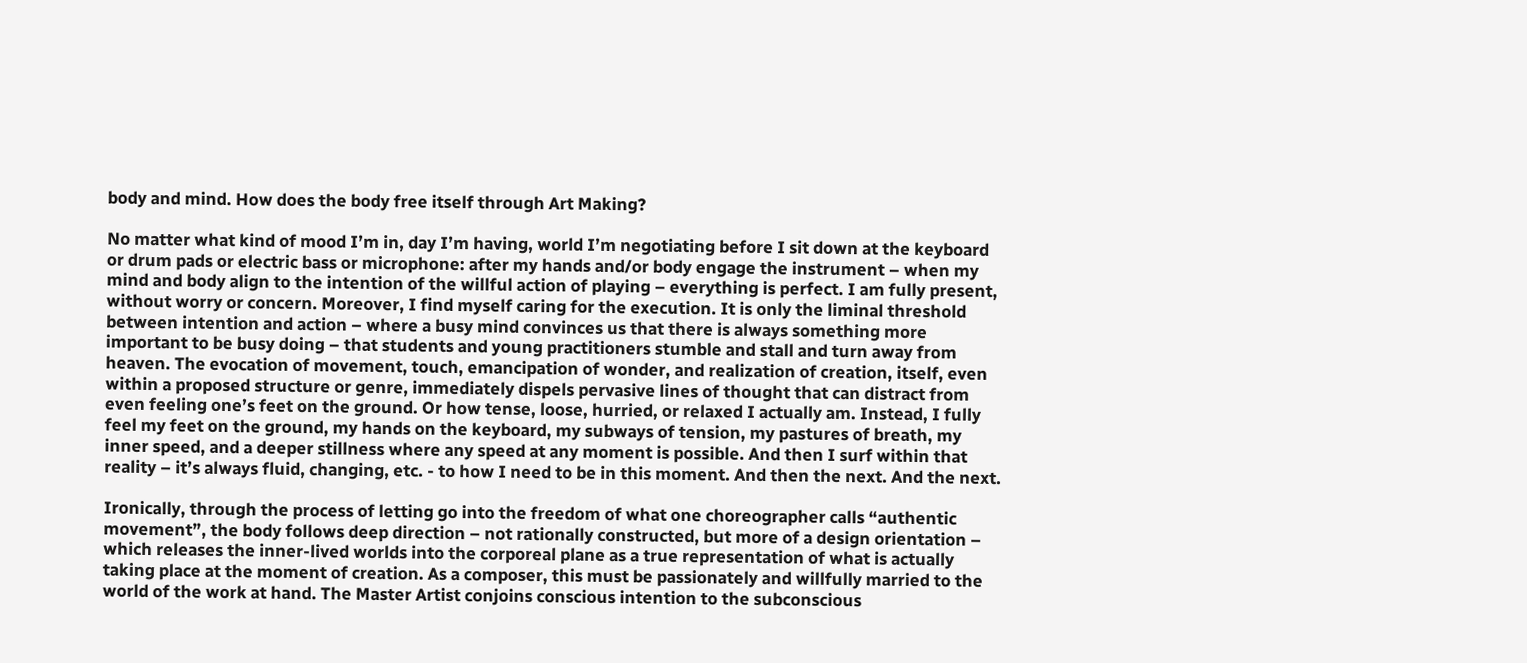body and mind. How does the body free itself through Art Making?

No matter what kind of mood I’m in, day I’m having, world I’m negotiating before I sit down at the keyboard or drum pads or electric bass or microphone: after my hands and/or body engage the instrument – when my mind and body align to the intention of the willful action of playing – everything is perfect. I am fully present, without worry or concern. Moreover, I find myself caring for the execution. It is only the liminal threshold between intention and action – where a busy mind convinces us that there is always something more important to be busy doing – that students and young practitioners stumble and stall and turn away from heaven. The evocation of movement, touch, emancipation of wonder, and realization of creation, itself, even within a proposed structure or genre, immediately dispels pervasive lines of thought that can distract from even feeling one’s feet on the ground. Or how tense, loose, hurried, or relaxed I actually am. Instead, I fully feel my feet on the ground, my hands on the keyboard, my subways of tension, my pastures of breath, my inner speed, and a deeper stillness where any speed at any moment is possible. And then I surf within that reality – it’s always fluid, changing, etc. - to how I need to be in this moment. And then the next. And the next.

Ironically, through the process of letting go into the freedom of what one choreographer calls “authentic movement”, the body follows deep direction – not rationally constructed, but more of a design orientation – which releases the inner-lived worlds into the corporeal plane as a true representation of what is actually taking place at the moment of creation. As a composer, this must be passionately and willfully married to the world of the work at hand. The Master Artist conjoins conscious intention to the subconscious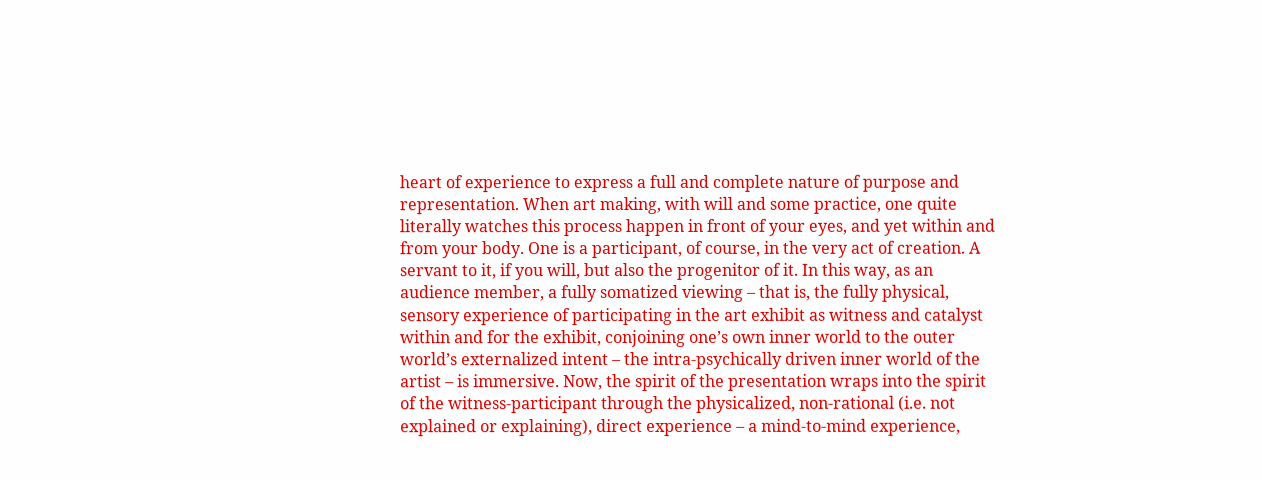heart of experience to express a full and complete nature of purpose and representation. When art making, with will and some practice, one quite literally watches this process happen in front of your eyes, and yet within and from your body. One is a participant, of course, in the very act of creation. A servant to it, if you will, but also the progenitor of it. In this way, as an audience member, a fully somatized viewing – that is, the fully physical, sensory experience of participating in the art exhibit as witness and catalyst within and for the exhibit, conjoining one’s own inner world to the outer world’s externalized intent – the intra-psychically driven inner world of the artist – is immersive. Now, the spirit of the presentation wraps into the spirit of the witness-participant through the physicalized, non-rational (i.e. not explained or explaining), direct experience – a mind-to-mind experience,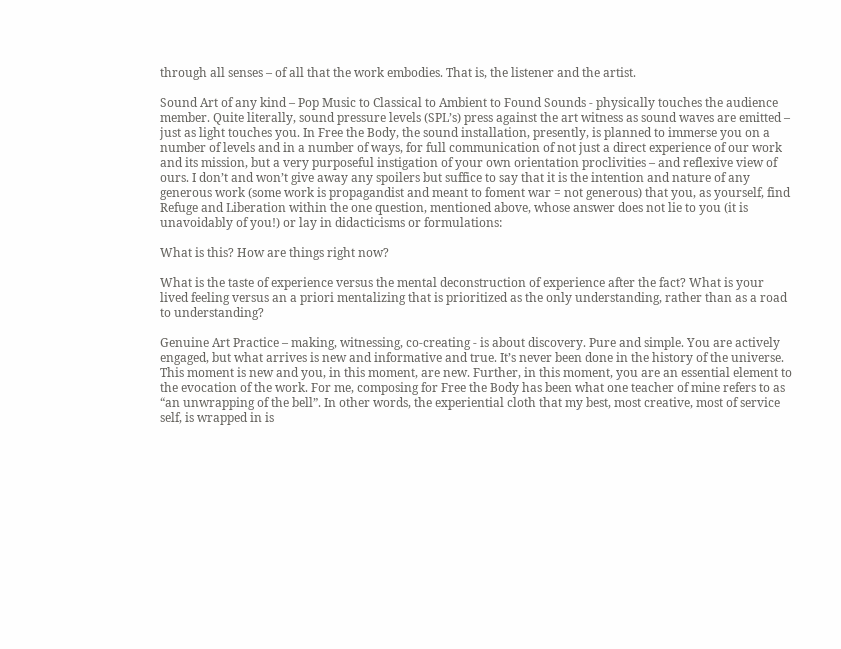through all senses – of all that the work embodies. That is, the listener and the artist.

Sound Art of any kind – Pop Music to Classical to Ambient to Found Sounds - physically touches the audience member. Quite literally, sound pressure levels (SPL’s) press against the art witness as sound waves are emitted – just as light touches you. In Free the Body, the sound installation, presently, is planned to immerse you on a number of levels and in a number of ways, for full communication of not just a direct experience of our work and its mission, but a very purposeful instigation of your own orientation proclivities – and reflexive view of ours. I don’t and won’t give away any spoilers but suffice to say that it is the intention and nature of any generous work (some work is propagandist and meant to foment war = not generous) that you, as yourself, find Refuge and Liberation within the one question, mentioned above, whose answer does not lie to you (it is unavoidably of you!) or lay in didacticisms or formulations:

What is this? How are things right now?

What is the taste of experience versus the mental deconstruction of experience after the fact? What is your lived feeling versus an a priori mentalizing that is prioritized as the only understanding, rather than as a road to understanding?

Genuine Art Practice – making, witnessing, co-creating - is about discovery. Pure and simple. You are actively engaged, but what arrives is new and informative and true. It’s never been done in the history of the universe. This moment is new and you, in this moment, are new. Further, in this moment, you are an essential element to the evocation of the work. For me, composing for Free the Body has been what one teacher of mine refers to as “an unwrapping of the bell”. In other words, the experiential cloth that my best, most creative, most of service self, is wrapped in is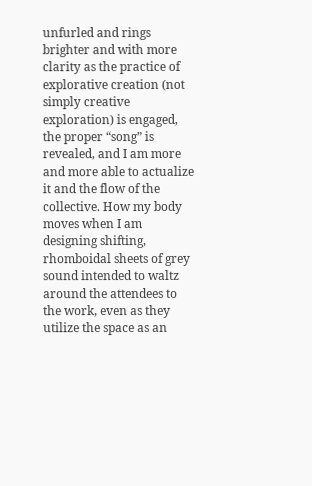unfurled and rings brighter and with more clarity as the practice of explorative creation (not simply creative exploration) is engaged, the proper “song” is revealed, and I am more and more able to actualize it and the flow of the collective. How my body moves when I am designing shifting, rhomboidal sheets of grey sound intended to waltz around the attendees to the work, even as they utilize the space as an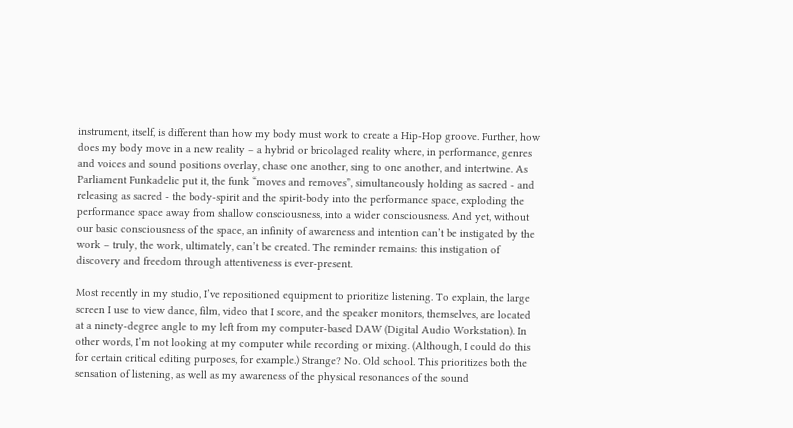instrument, itself, is different than how my body must work to create a Hip-Hop groove. Further, how does my body move in a new reality – a hybrid or bricolaged reality where, in performance, genres and voices and sound positions overlay, chase one another, sing to one another, and intertwine. As Parliament Funkadelic put it, the funk “moves and removes”, simultaneously holding as sacred - and releasing as sacred - the body-spirit and the spirit-body into the performance space, exploding the performance space away from shallow consciousness, into a wider consciousness. And yet, without our basic consciousness of the space, an infinity of awareness and intention can’t be instigated by the work – truly, the work, ultimately, can’t be created. The reminder remains: this instigation of discovery and freedom through attentiveness is ever-present.

Most recently in my studio, I’ve repositioned equipment to prioritize listening. To explain, the large screen I use to view dance, film, video that I score, and the speaker monitors, themselves, are located at a ninety-degree angle to my left from my computer-based DAW (Digital Audio Workstation). In other words, I’m not looking at my computer while recording or mixing. (Although, I could do this for certain critical editing purposes, for example.) Strange? No. Old school. This prioritizes both the sensation of listening, as well as my awareness of the physical resonances of the sound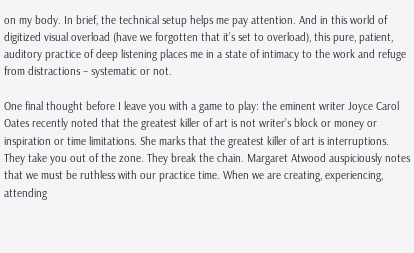on my body. In brief, the technical setup helps me pay attention. And in this world of digitized visual overload (have we forgotten that it’s set to overload), this pure, patient, auditory practice of deep listening places me in a state of intimacy to the work and refuge from distractions – systematic or not.

One final thought before I leave you with a game to play: the eminent writer Joyce Carol Oates recently noted that the greatest killer of art is not writer’s block or money or inspiration or time limitations. She marks that the greatest killer of art is interruptions. They take you out of the zone. They break the chain. Margaret Atwood auspiciously notes that we must be ruthless with our practice time. When we are creating, experiencing, attending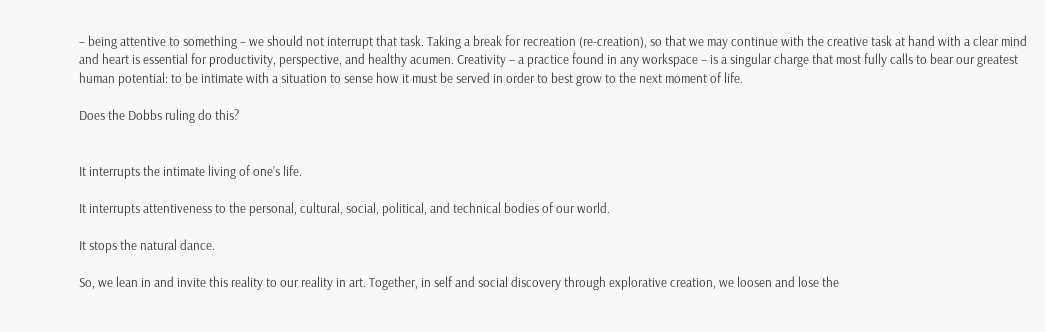– being attentive to something – we should not interrupt that task. Taking a break for recreation (re-creation), so that we may continue with the creative task at hand with a clear mind and heart is essential for productivity, perspective, and healthy acumen. Creativity – a practice found in any workspace – is a singular charge that most fully calls to bear our greatest human potential: to be intimate with a situation to sense how it must be served in order to best grow to the next moment of life.

Does the Dobbs ruling do this?


It interrupts the intimate living of one’s life.

It interrupts attentiveness to the personal, cultural, social, political, and technical bodies of our world.

It stops the natural dance.

So, we lean in and invite this reality to our reality in art. Together, in self and social discovery through explorative creation, we loosen and lose the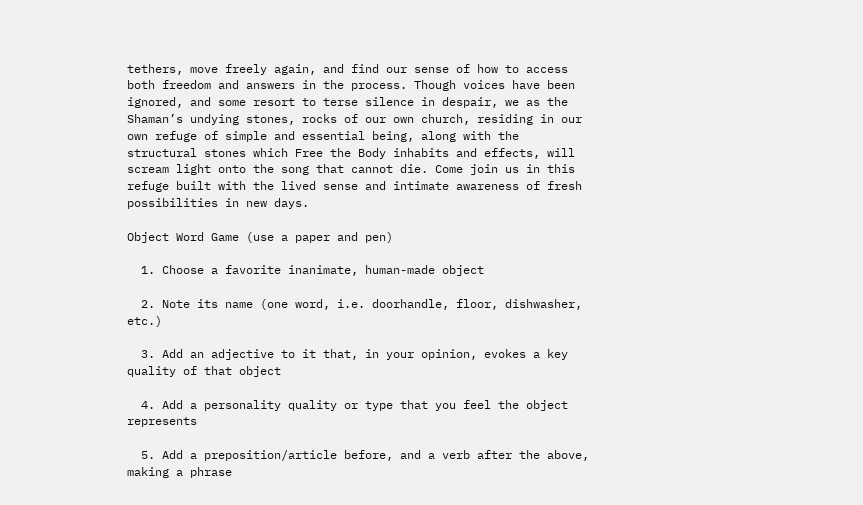tethers, move freely again, and find our sense of how to access both freedom and answers in the process. Though voices have been ignored, and some resort to terse silence in despair, we as the Shaman’s undying stones, rocks of our own church, residing in our own refuge of simple and essential being, along with the structural stones which Free the Body inhabits and effects, will scream light onto the song that cannot die. Come join us in this refuge built with the lived sense and intimate awareness of fresh possibilities in new days.

Object Word Game (use a paper and pen)

  1. Choose a favorite inanimate, human-made object

  2. Note its name (one word, i.e. doorhandle, floor, dishwasher, etc.)

  3. Add an adjective to it that, in your opinion, evokes a key quality of that object

  4. Add a personality quality or type that you feel the object represents

  5. Add a preposition/article before, and a verb after the above, making a phrase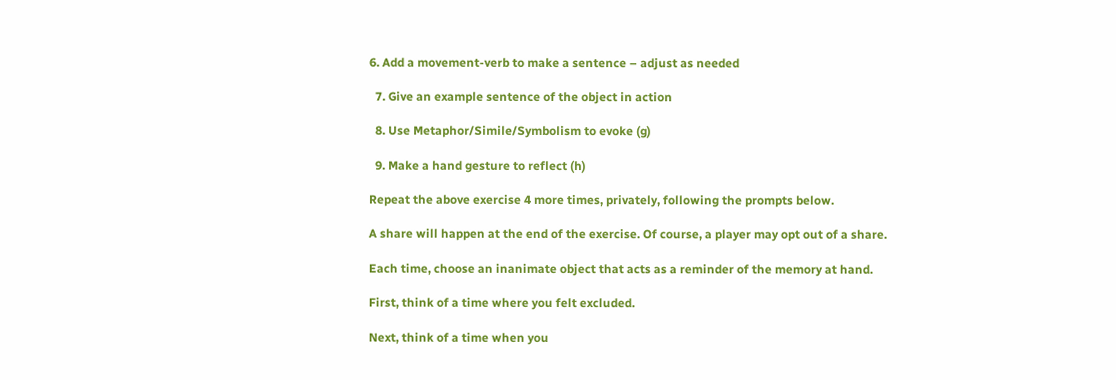6. Add a movement-verb to make a sentence – adjust as needed

  7. Give an example sentence of the object in action

  8. Use Metaphor/Simile/Symbolism to evoke (g)

  9. Make a hand gesture to reflect (h)

Repeat the above exercise 4 more times, privately, following the prompts below.

A share will happen at the end of the exercise. Of course, a player may opt out of a share.

Each time, choose an inanimate object that acts as a reminder of the memory at hand.

First, think of a time where you felt excluded.

Next, think of a time when you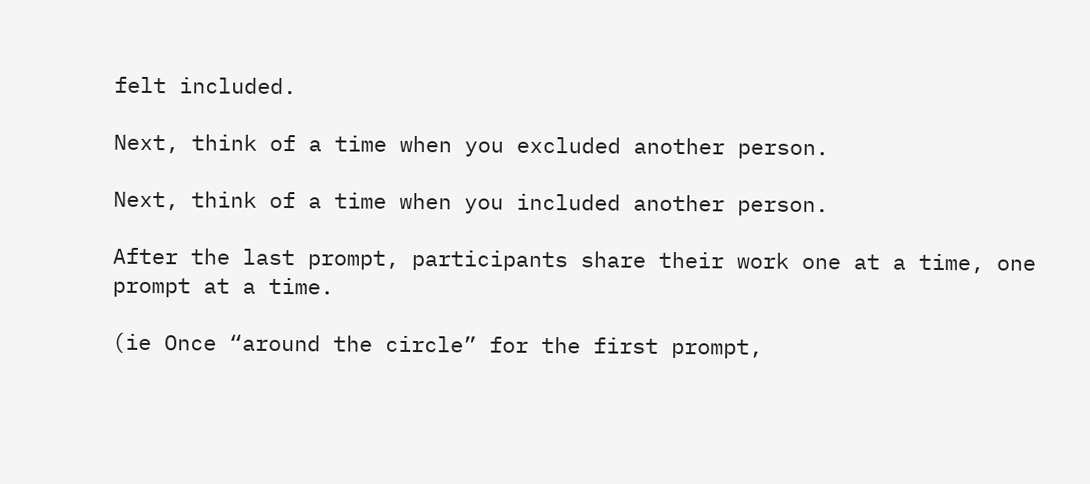felt included.

Next, think of a time when you excluded another person.

Next, think of a time when you included another person.

After the last prompt, participants share their work one at a time, one prompt at a time.

(ie Once “around the circle” for the first prompt,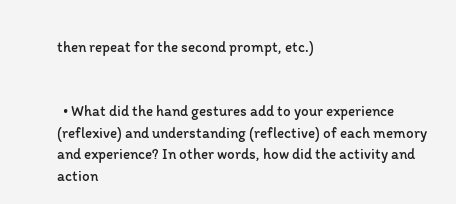then repeat for the second prompt, etc.)


  • What did the hand gestures add to your experience (reflexive) and understanding (reflective) of each memory and experience? In other words, how did the activity and action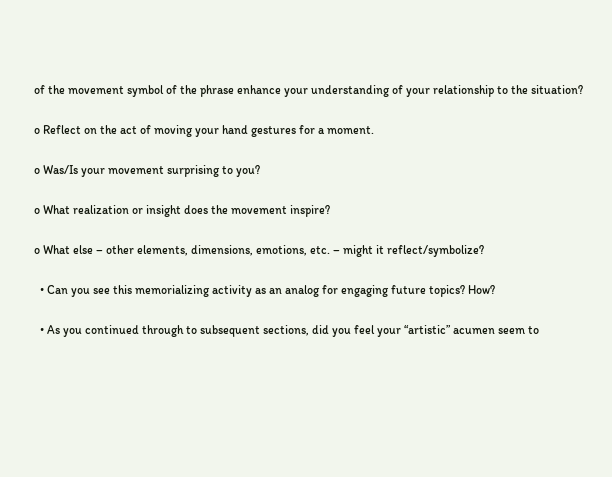of the movement symbol of the phrase enhance your understanding of your relationship to the situation?

o Reflect on the act of moving your hand gestures for a moment.

o Was/Is your movement surprising to you?

o What realization or insight does the movement inspire?

o What else – other elements, dimensions, emotions, etc. – might it reflect/symbolize?

  • Can you see this memorializing activity as an analog for engaging future topics? How?

  • As you continued through to subsequent sections, did you feel your “artistic” acumen seem to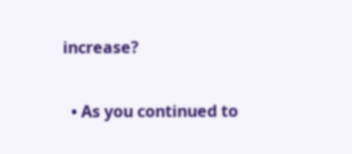increase?

  • As you continued to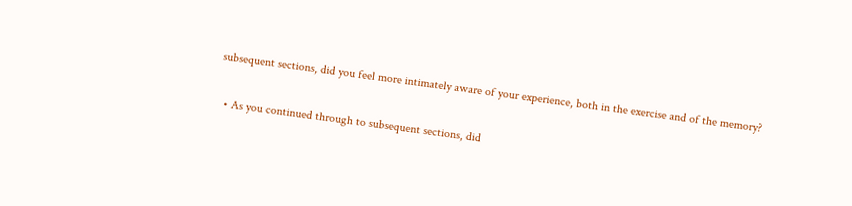subsequent sections, did you feel more intimately aware of your experience, both in the exercise and of the memory?

  • As you continued through to subsequent sections, did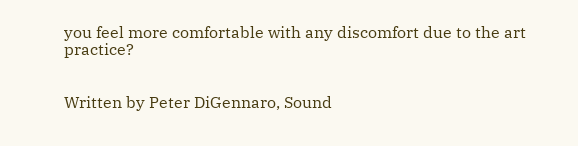you feel more comfortable with any discomfort due to the art practice?


Written by Peter DiGennaro, Sound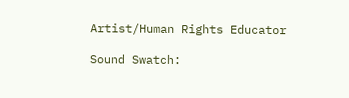Artist/Human Rights Educator

Sound Swatch: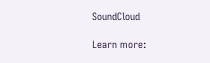SoundCloud

Learn more: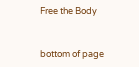Free the Body


bottom of page